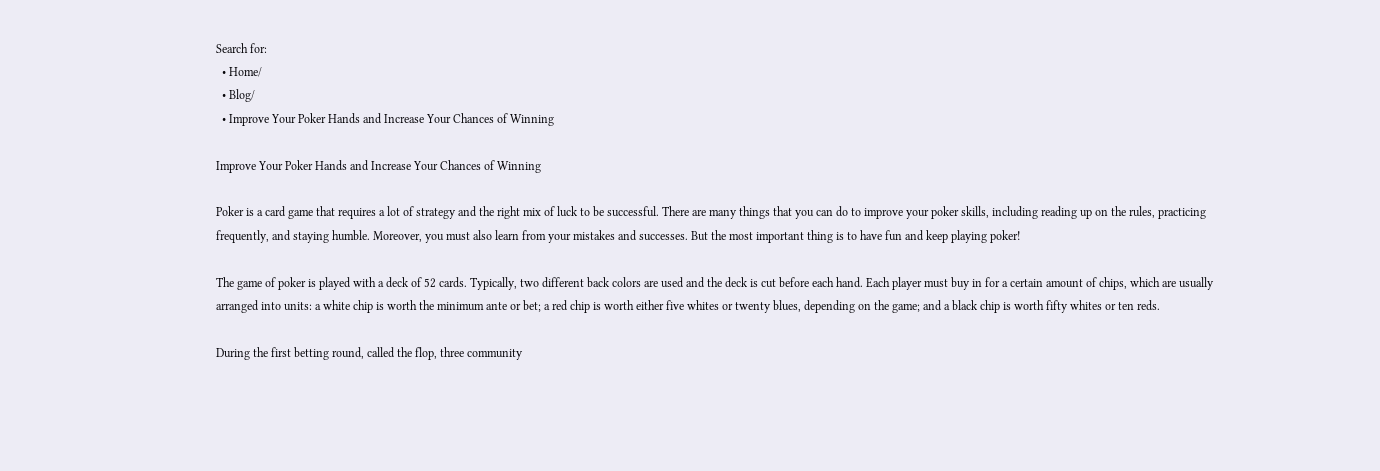Search for:
  • Home/
  • Blog/
  • Improve Your Poker Hands and Increase Your Chances of Winning

Improve Your Poker Hands and Increase Your Chances of Winning

Poker is a card game that requires a lot of strategy and the right mix of luck to be successful. There are many things that you can do to improve your poker skills, including reading up on the rules, practicing frequently, and staying humble. Moreover, you must also learn from your mistakes and successes. But the most important thing is to have fun and keep playing poker!

The game of poker is played with a deck of 52 cards. Typically, two different back colors are used and the deck is cut before each hand. Each player must buy in for a certain amount of chips, which are usually arranged into units: a white chip is worth the minimum ante or bet; a red chip is worth either five whites or twenty blues, depending on the game; and a black chip is worth fifty whites or ten reds.

During the first betting round, called the flop, three community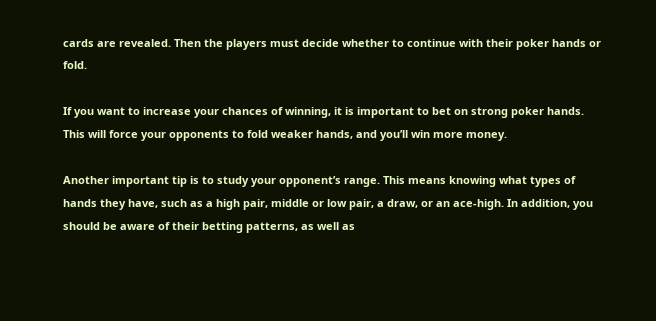cards are revealed. Then the players must decide whether to continue with their poker hands or fold.

If you want to increase your chances of winning, it is important to bet on strong poker hands. This will force your opponents to fold weaker hands, and you’ll win more money.

Another important tip is to study your opponent’s range. This means knowing what types of hands they have, such as a high pair, middle or low pair, a draw, or an ace-high. In addition, you should be aware of their betting patterns, as well as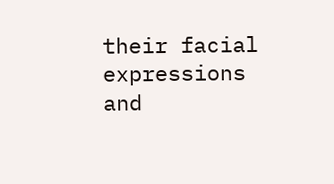their facial expressions and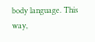body language. This way,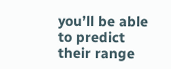you’ll be able to predict their range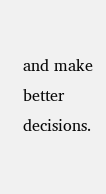and make better decisions.